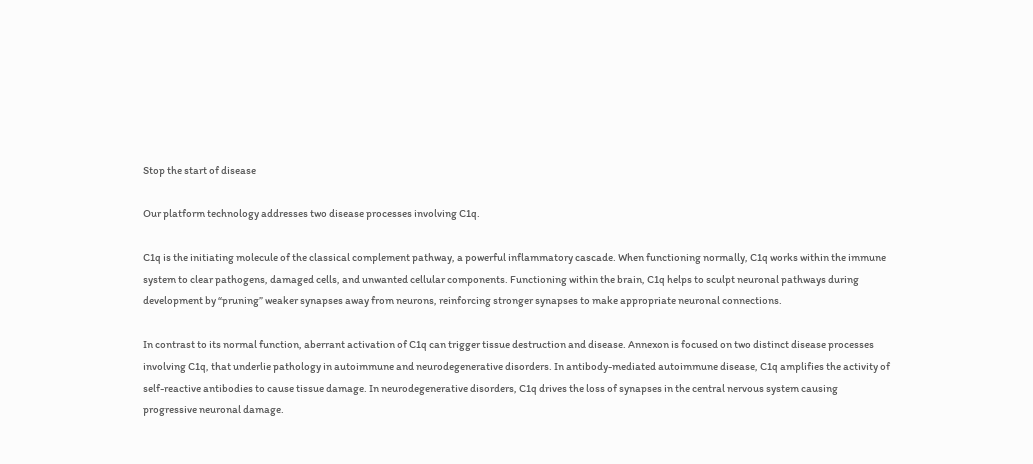Stop the start of disease

Our platform technology addresses two disease processes involving C1q.

C1q is the initiating molecule of the classical complement pathway, a powerful inflammatory cascade. When functioning normally, C1q works within the immune system to clear pathogens, damaged cells, and unwanted cellular components. Functioning within the brain, C1q helps to sculpt neuronal pathways during development by “pruning” weaker synapses away from neurons, reinforcing stronger synapses to make appropriate neuronal connections.

In contrast to its normal function, aberrant activation of C1q can trigger tissue destruction and disease. Annexon is focused on two distinct disease processes involving C1q, that underlie pathology in autoimmune and neurodegenerative disorders. In antibody-mediated autoimmune disease, C1q amplifies the activity of self-reactive antibodies to cause tissue damage. In neurodegenerative disorders, C1q drives the loss of synapses in the central nervous system causing progressive neuronal damage.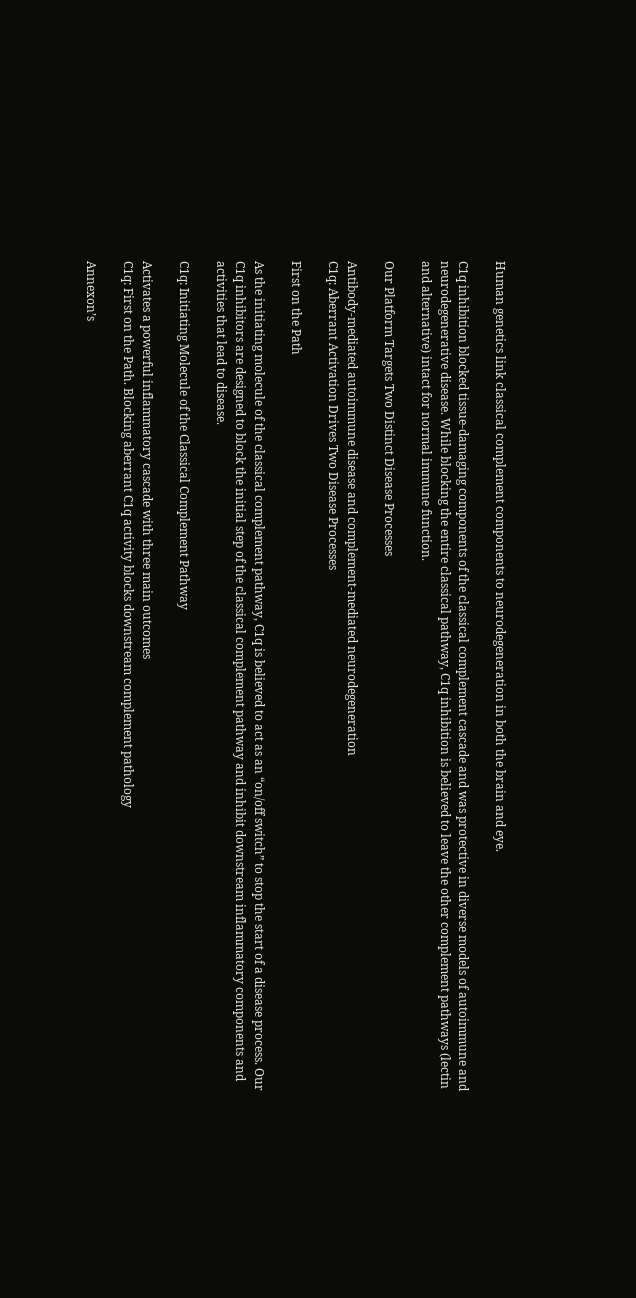Human genetics link classical complement components to neurodegeneration in both the brain and eye.

C1q inhibition blocked tissue-damaging components of the classical complement cascade and was protective in diverse models of autoimmune and neurodegenerative disease. While blocking the entire classical pathway, C1q inhibition is believed to leave the other complement pathways (lectin and alternative) intact for normal immune function.

Our Platform Targets Two Distinct Disease Processes

Antibody-mediated autoimmune disease and complement-mediated neurodegeneration
C1q: Aberrant Activation Drives Two Disease Processes

First on the Path

As the initiating molecule of the classical complement pathway, C1q is believed to act as an “on/off switch” to stop the start of a disease process. Our C1q inhibitors are designed to block the initial step of the classical complement pathway and inhibit downstream inflammatory components and activities that lead to disease.

C1q: Initiating Molecule of the Classical Complement Pathway

Activates a powerful inflammatory cascade with three main outcomes
C1q: First on the Path. Blocking aberrant C1q activity blocks downstream complement pathology

Annexon’s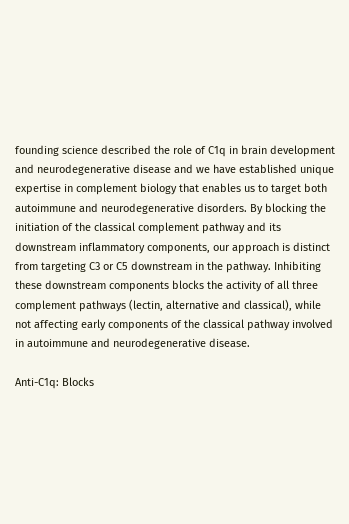founding science described the role of C1q in brain development and neurodegenerative disease and we have established unique expertise in complement biology that enables us to target both autoimmune and neurodegenerative disorders. By blocking the initiation of the classical complement pathway and its downstream inflammatory components, our approach is distinct from targeting C3 or C5 downstream in the pathway. Inhibiting these downstream components blocks the activity of all three complement pathways (lectin, alternative and classical), while not affecting early components of the classical pathway involved in autoimmune and neurodegenerative disease.

Anti-C1q: Blocks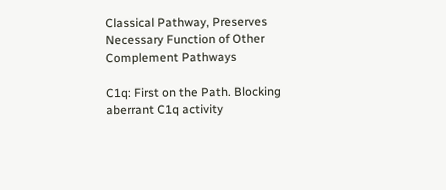Classical Pathway, Preserves Necessary Function of Other Complement Pathways

C1q: First on the Path. Blocking aberrant C1q activity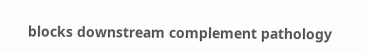blocks downstream complement pathology